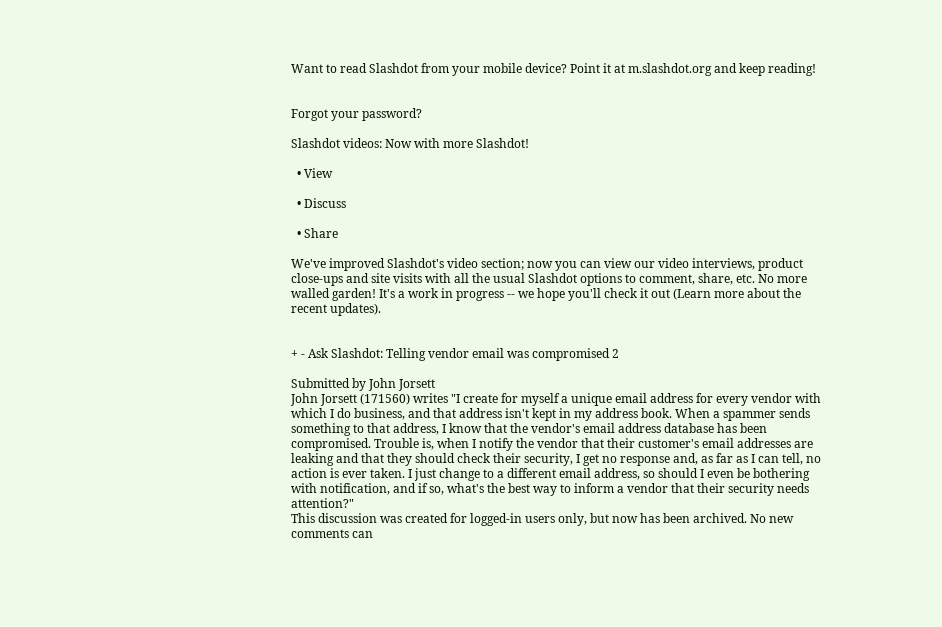Want to read Slashdot from your mobile device? Point it at m.slashdot.org and keep reading!


Forgot your password?

Slashdot videos: Now with more Slashdot!

  • View

  • Discuss

  • Share

We've improved Slashdot's video section; now you can view our video interviews, product close-ups and site visits with all the usual Slashdot options to comment, share, etc. No more walled garden! It's a work in progress -- we hope you'll check it out (Learn more about the recent updates).


+ - Ask Slashdot: Telling vendor email was compromised 2

Submitted by John Jorsett
John Jorsett (171560) writes "I create for myself a unique email address for every vendor with which I do business, and that address isn't kept in my address book. When a spammer sends something to that address, I know that the vendor's email address database has been compromised. Trouble is, when I notify the vendor that their customer's email addresses are leaking and that they should check their security, I get no response and, as far as I can tell, no action is ever taken. I just change to a different email address, so should I even be bothering with notification, and if so, what's the best way to inform a vendor that their security needs attention?"
This discussion was created for logged-in users only, but now has been archived. No new comments can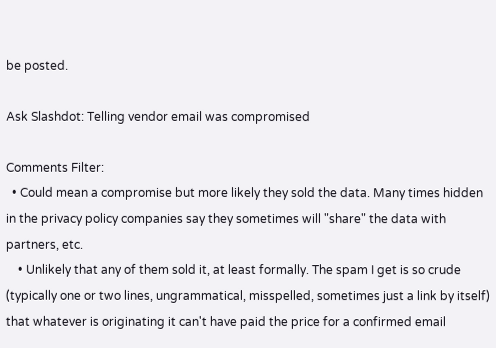be posted.

Ask Slashdot: Telling vendor email was compromised

Comments Filter:
  • Could mean a compromise but more likely they sold the data. Many times hidden in the privacy policy companies say they sometimes will "share" the data with partners, etc.
    • Unlikely that any of them sold it, at least formally. The spam I get is so crude (typically one or two lines, ungrammatical, misspelled, sometimes just a link by itself) that whatever is originating it can't have paid the price for a confirmed email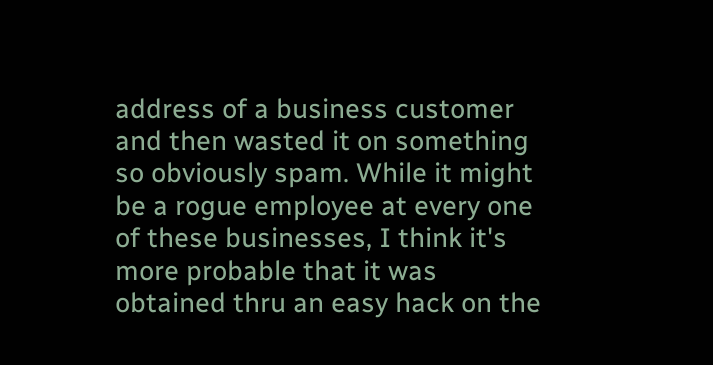address of a business customer and then wasted it on something so obviously spam. While it might be a rogue employee at every one of these businesses, I think it's more probable that it was obtained thru an easy hack on the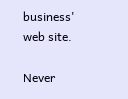business' web site.

Never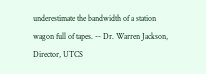underestimate the bandwidth of a station wagon full of tapes. -- Dr. Warren Jackson, Director, UTCS